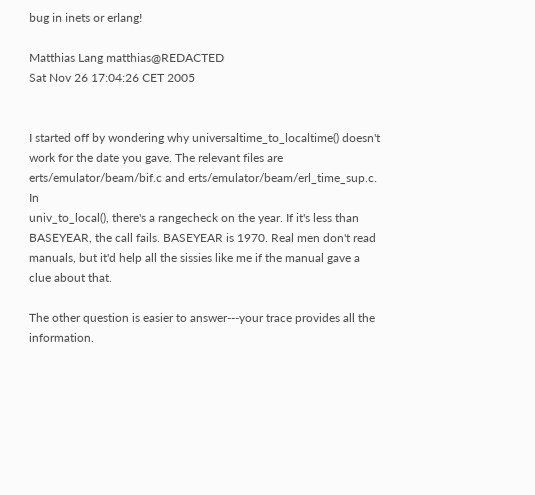bug in inets or erlang!

Matthias Lang matthias@REDACTED
Sat Nov 26 17:04:26 CET 2005


I started off by wondering why universaltime_to_localtime() doesn't
work for the date you gave. The relevant files are
erts/emulator/beam/bif.c and erts/emulator/beam/erl_time_sup.c. In
univ_to_local(), there's a rangecheck on the year. If it's less than
BASEYEAR, the call fails. BASEYEAR is 1970. Real men don't read
manuals, but it'd help all the sissies like me if the manual gave a
clue about that.

The other question is easier to answer---your trace provides all the
information.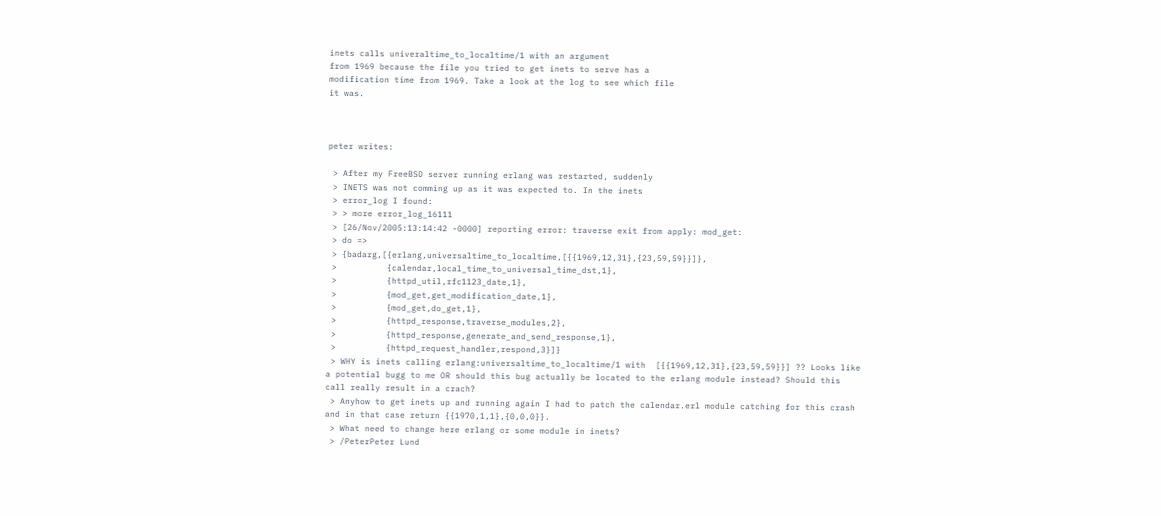inets calls univeraltime_to_localtime/1 with an argument
from 1969 because the file you tried to get inets to serve has a
modification time from 1969. Take a look at the log to see which file
it was.



peter writes:

 > After my FreeBSD server running erlang was restarted, suddenly
 > INETS was not comming up as it was expected to. In the inets
 > error_log I found:
 > > more error_log_16111
 > [26/Nov/2005:13:14:42 -0000] reporting error: traverse exit from apply: mod_get:
 > do =>
 > {badarg,[{erlang,universaltime_to_localtime,[{{1969,12,31},{23,59,59}}]},
 >          {calendar,local_time_to_universal_time_dst,1},
 >          {httpd_util,rfc1123_date,1},
 >          {mod_get,get_modification_date,1},
 >          {mod_get,do_get,1},
 >          {httpd_response,traverse_modules,2},
 >          {httpd_response,generate_and_send_response,1},
 >          {httpd_request_handler,respond,3}]}
 > WHY is inets calling erlang:universaltime_to_localtime/1 with  [{{1969,12,31},{23,59,59}}] ?? Looks like a potential bugg to me OR should this bug actually be located to the erlang module instead? Should this call really result in a crach?
 > Anyhow to get inets up and running again I had to patch the calendar.erl module catching for this crash and in that case return {{1970,1,1},{0,0,0}}.
 > What need to change here erlang or some module in inets?
 > /PeterPeter Lund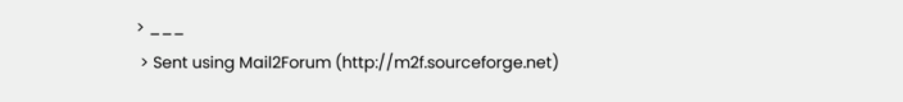> ___
 > Sent using Mail2Forum (http://m2f.sourceforge.net)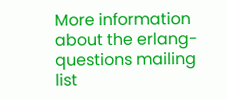More information about the erlang-questions mailing list